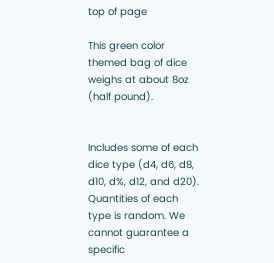top of page

This green color themed bag of dice weighs at about 8oz (half pound).


Includes some of each dice type (d4, d6, d8, d10, d%, d12, and d20). Quantities of each type is random. We cannot guarantee a specific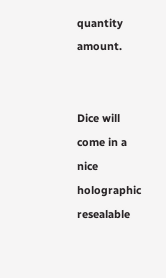quantity amount.


Dice will come in a nice holographic resealable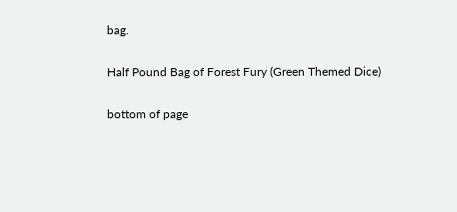bag.

Half Pound Bag of Forest Fury (Green Themed Dice)

bottom of page